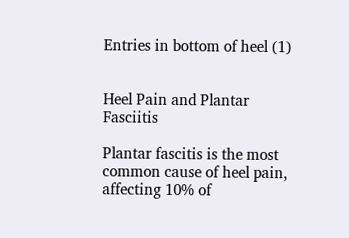Entries in bottom of heel (1)


Heel Pain and Plantar Fasciitis

Plantar fascitis is the most common cause of heel pain, affecting 10% of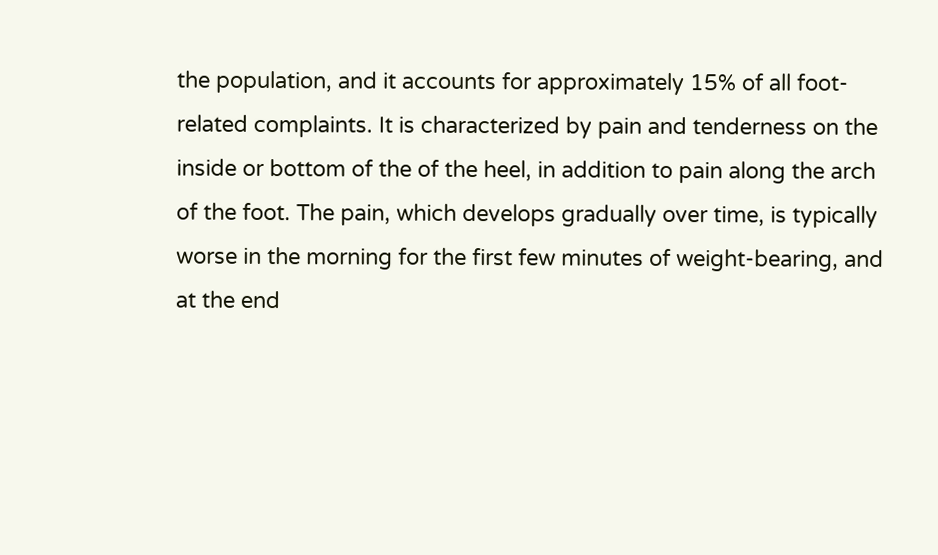the population, and it accounts for approximately 15% of all foot-related complaints. It is characterized by pain and tenderness on the inside or bottom of the of the heel, in addition to pain along the arch of the foot. The pain, which develops gradually over time, is typically worse in the morning for the first few minutes of weight-bearing, and at the end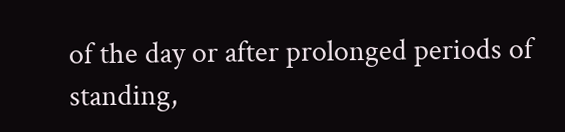of the day or after prolonged periods of standing,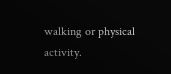walking or physical activity.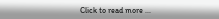Click to read more ...